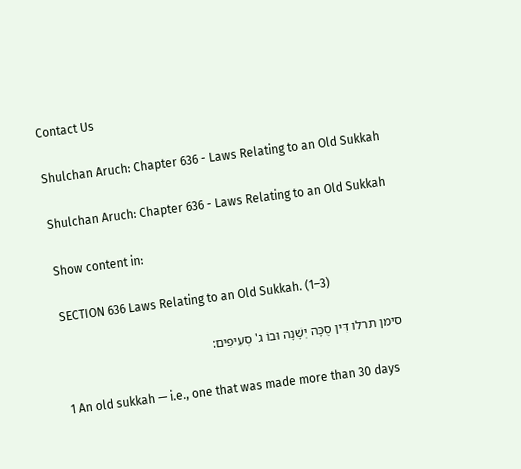Contact Us

Shulchan Aruch: Chapter 636 - Laws Relating to an Old Sukkah

Shulchan Aruch: Chapter 636 - Laws Relating to an Old Sukkah

Show content in:

SECTION 636 Laws Relating to an Old Sukkah. (1–3)

סימן תרלו דִּין סֻכָּה יְשָׁנָה וּבוֹ ג' סְעִיפִים:

1 An old sukkah — i.e., one that was made more than 30 days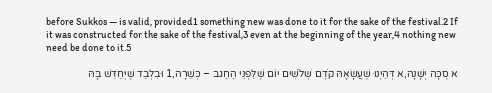before Sukkos — is valid, provided1 something new was done to it for the sake of the festival.2 If it was constructed for the sake of the festival,3 even at the beginning of the year,4 nothing new need be done to it.5

א סֻכָּה יְשָׁנָה,א דְּהַיְנוּ שֶׁעֲשָׂאָהּ קֹדֶם שְׁלֹשִׁים יוֹם שֶׁלִּפְנֵי הַחַגב – כְּשֵׁרָה,1 וּבִלְבַד שֶׁיְּחַדֵּשׁ בָּהּ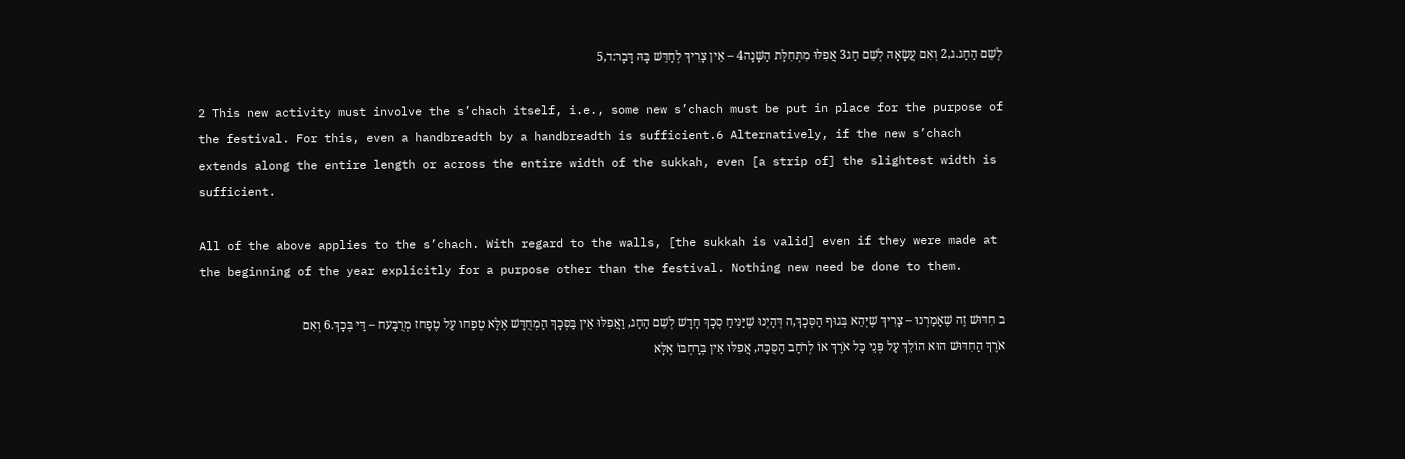לְשֵׁם הַחַג.ג,2 וְאִם עֲשָׂאָהּ לְשֵׁם חַג3 אֲפִלּוּ מִתְּחִלַּת הַשָּׁנָה4 – אֵין צָרִיךְ לְחַדֵּשׁ בָּהּ דָּבָר:ד,5

2 This new activity must involve the s’chach itself, i.e., some new s’chach must be put in place for the purpose of the festival. For this, even a handbreadth by a handbreadth is sufficient.6 Alternatively, if the new s’chach extends along the entire length or across the entire width of the sukkah, even [a strip of] the slightest width is sufficient.

All of the above applies to the s’chach. With regard to the walls, [the sukkah is valid] even if they were made at the beginning of the year explicitly for a purpose other than the festival. Nothing new need be done to them.

ב חִדּוּשׁ זֶה שֶׁאָמַרְנוּ – צָרִיךְ שֶׁיְּהֵא בְּגוּף הַסְּכָךְ,ה דְּהַיְנוּ שֶׁיַּנִּיחַ סְכָךְ חָדָשׁ לְשֵׁם הַחַג, וַאֲפִלּוּ אֵין בַּסְּכָךְ הַמְחֻדָּשׁ אֶלָּא טֶפַחו עַל טֶפַחז מְרֻבָּעח – דַּי בְּכָךְ.6 וְאִם אֹרֶךְ הַחִדּוּשׁ הוּא הוֹלֵךְ עַל פְּנֵי כָּל אֹרֶךְ אוֹ לְרֹחַב הַסֻּכָּה, אֲפִלּוּ אֵין בְּרָחְבּוֹ אֶלָּא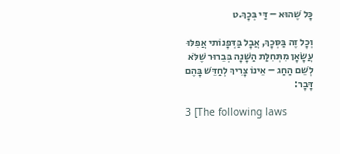כָּל שֶׁהוּא – דַּי בְּכָךְ.ט

וְכָל זֶה בַּסְּכָךְ, אֲבָל בַּדְּפָנוֹתי אֲפִלּוּ עֲשָׂאָן מִתְּחִלַּת הַשָּׁנָה בְּבֵרוּר שֶׁלֹּא לְשֵׁם הַחַג – אֵינוֹ צָרִיךְ לְחַדֵּשׁ בָּהֶם דָּבָר:

3 [The following laws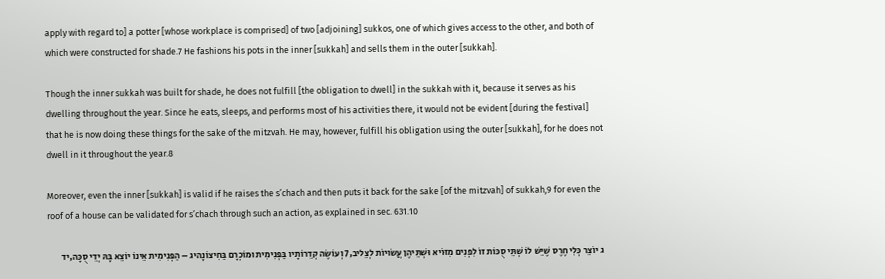apply with regard to] a potter [whose workplace is comprised] of two [adjoining] sukkos, one of which gives access to the other, and both of which were constructed for shade.7 He fashions his pots in the inner [sukkah] and sells them in the outer [sukkah].

Though the inner sukkah was built for shade, he does not fulfill [the obligation to dwell] in the sukkah with it, because it serves as his dwelling throughout the year. Since he eats, sleeps, and performs most of his activities there, it would not be evident [during the festival] that he is now doing these things for the sake of the mitzvah. He may, however, fulfill his obligation using the outer [sukkah], for he does not dwell in it throughout the year.8

Moreover, even the inner [sukkah] is valid if he raises the s’chach and then puts it back for the sake [of the mitzvah] of sukkah,9 for even the roof of a house can be validated for s’chach through such an action, as explained in sec. 631.10

ג יוֹצֵר כְּלִי חֶרֶס שֶׁיֵּשׁ לוֹ שְׁתֵּי סֻכּוֹת זוֹ לִפְנִים מִזּוֹיא וּשְׁתֵּיהֶן עֲשׂוּיוֹת לְצֵליב,7 וְעוֹשֶׂה קְדֵרוֹתָיו בַּפְּנִימִית וּמוֹכְרָם בַּחִיצוֹנָהיג – הַפְּנִימִית אֵינוֹ יוֹצֵא בָּהּ יְדֵי סֻכָּה,יד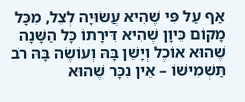אַף עַל פִּי שֶׁהִיא עֲשׂוּיָה לְצֵל, מִכָּל מָקוֹם כֵּיוָן שֶׁהִיא דִּירָתוֹ כָּל הַשָּׁנָה שֶׁהוּא אוֹכֶל וְיָשֵׁן בָּהּ וְעוֹשֶׂה בָּהּ רֹב תַּשְׁמִישׁוֹ – אֵין נִכָּר שֶׁהוּא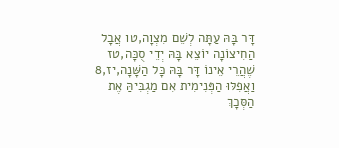דָּר בָּהּ עַתָּה לְשֵׁם מִצְוָה,טו אֲבָל הַחִיצוֹנָה יוֹצֵא בָּהּ יְדֵי סֻכָּה,טז שֶׁהֲרֵי אֵינוֹ דָּר בָּהּ כָּל הַשָּׁנָה,יז,8 וַאֲפִלּוּ הַפְּנִימִית אִם מַגְבִּיהַּ אֶת הַסְּכָךְ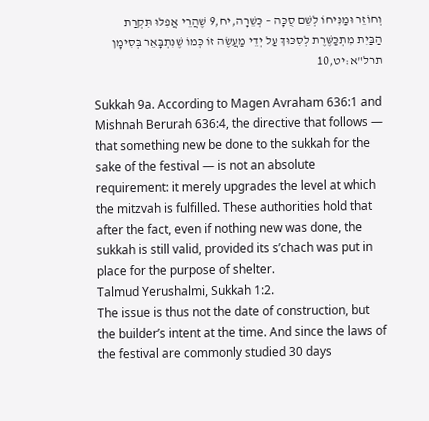וְחוֹזֵר וּמַנִּיחוֹ לְשֵׁם סֻכָּה – כְּשֵׁרָה,יח,9 שֶׁהֲרֵי אֲפִלּוּ תִּקְרַת הַבַּיִת מִתְכַּשֶּׁרֶת לְסִכּוּךְ עַל יְדֵי מַעֲשֶׂה זוֹ כְּמוֹ שֶׁנִּתְבָּאֵר בְּסִימָן תרל"א:יט,10

Sukkah 9a. According to Magen Avraham 636:1 and Mishnah Berurah 636:4, the directive that follows — that something new be done to the sukkah for the sake of the festival — is not an absolute requirement: it merely upgrades the level at which the mitzvah is fulfilled. These authorities hold that after the fact, even if nothing new was done, the sukkah is still valid, provided its s’chach was put in place for the purpose of shelter.
Talmud Yerushalmi, Sukkah 1:2.
The issue is thus not the date of construction, but the builder’s intent at the time. And since the laws of the festival are commonly studied 30 days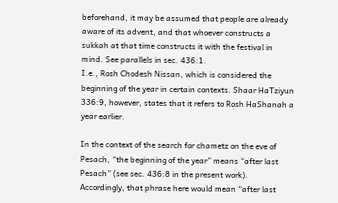beforehand, it may be assumed that people are already aware of its advent, and that whoever constructs a sukkah at that time constructs it with the festival in mind. See parallels in sec. 436:1.
I.e., Rosh Chodesh Nissan, which is considered the beginning of the year in certain contexts. Shaar HaTziyun 336:9, however, states that it refers to Rosh HaShanah a year earlier.

In the context of the search for chametz on the eve of Pesach, “the beginning of the year” means “after last Pesach” (see sec. 436:8 in the present work). Accordingly, that phrase here would mean “after last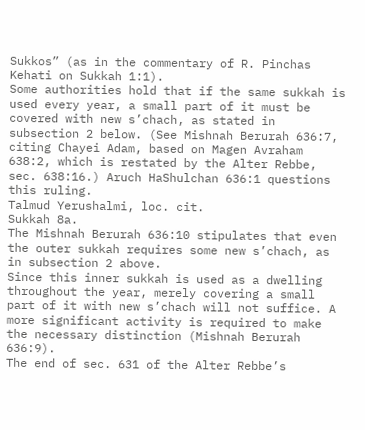Sukkos” (as in the commentary of R. Pinchas Kehati on Sukkah 1:1).
Some authorities hold that if the same sukkah is used every year, a small part of it must be covered with new s’chach, as stated in subsection 2 below. (See Mishnah Berurah 636:7, citing Chayei Adam, based on Magen Avraham 638:2, which is restated by the Alter Rebbe, sec. 638:16.) Aruch HaShulchan 636:1 questions this ruling.
Talmud Yerushalmi, loc. cit.
Sukkah 8a.
The Mishnah Berurah 636:10 stipulates that even the outer sukkah requires some new s’chach, as in subsection 2 above.
Since this inner sukkah is used as a dwelling throughout the year, merely covering a small part of it with new s’chach will not suffice. A more significant activity is required to make the necessary distinction (Mishnah Berurah 636:9).
The end of sec. 631 of the Alter Rebbe’s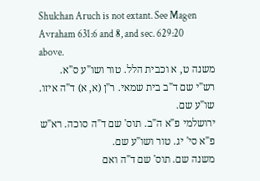Shulchan Aruch is not extant. See Magen Avraham 631:6 and 8, and sec. 629:20 above.
משנה ט, א וכבית הלל. טור ושו"ע ס"א.
רש"י שם ד"ב בית שמאי. ר"ן (א, א) ד"ה איזו. שו"ע שם.
ירושלמי פ"א ה"ב. תוס' שם ד"ה סוכה. רא"ש פ"א סי' יג. טור ושו"ע שם.
משנה שם. תוס' שם ד"ה ואם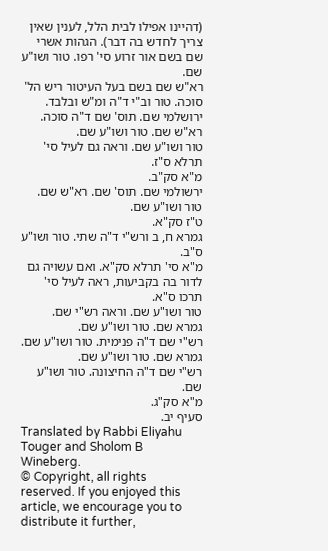(דהיינו אפילו לבית הלל, לענין שאין צריך לחדש בה דבר). הגהות אשרי שם בשם אור זרוע סי' רפו. טור ושו"ע שם.
רא"ש שם בשם בעל העיטור ריש הל' סוכה. טור וב"י ד"ה ומ"ש ובלבד.
ירושלמי שם. תוס' שם ד"ה סוכה. רא"ש שם. טור ושו"ע שם.
טור ושו"ע שם. וראה גם לעיל סי' תרלא ס"ז.
מ"א סק"ב.
ירשולמי שם. תוס' שם. רא"ש שם. טור ושו"ע שם.
ט"ז סק"א.
גמרא ח, ב ורש"י ד"ה שתי. טור ושו"ע ס"ב.
מ"א סי' תרלא סק"א. ואם עשויה גם לדור בה בקביעות, ראה לעיל סי' תרכו ס"א.
טור ושו"ע שם. וראה רש"י שם.
גמרא שם. טור ושו"ע שם.
רש"י שם ד"ה פנימית. טור ושו"ע שם.
גמרא שם. טור ושו"ע שם.
רש"י שם ד"ה החיצונה. טור ושו"ע שם.
מ"א סק"ג.
סעיף יב.
Translated by Rabbi Eliyahu Touger and Sholom B Wineberg.
© Copyright, all rights reserved. If you enjoyed this article, we encourage you to distribute it further,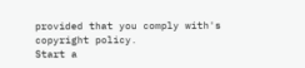provided that you comply with's copyright policy.
Start a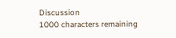Discussion
1000 characters remaining